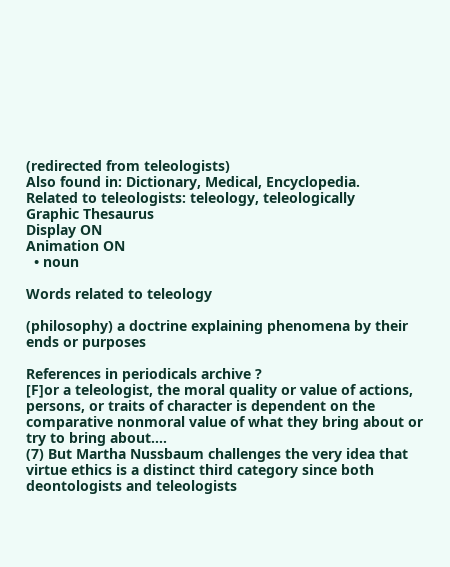(redirected from teleologists)
Also found in: Dictionary, Medical, Encyclopedia.
Related to teleologists: teleology, teleologically
Graphic Thesaurus
Display ON
Animation ON
  • noun

Words related to teleology

(philosophy) a doctrine explaining phenomena by their ends or purposes

References in periodicals archive ?
[F]or a teleologist, the moral quality or value of actions, persons, or traits of character is dependent on the comparative nonmoral value of what they bring about or try to bring about....
(7) But Martha Nussbaum challenges the very idea that virtue ethics is a distinct third category since both deontologists and teleologists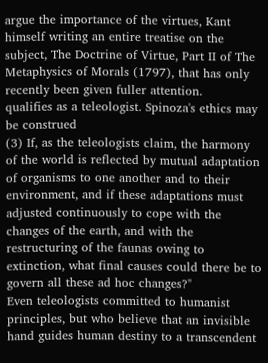argue the importance of the virtues, Kant himself writing an entire treatise on the subject, The Doctrine of Virtue, Part II of The Metaphysics of Morals (1797), that has only recently been given fuller attention.
qualifies as a teleologist. Spinoza's ethics may be construed
(3) If, as the teleologists claim, the harmony of the world is reflected by mutual adaptation of organisms to one another and to their environment, and if these adaptations must adjusted continuously to cope with the changes of the earth, and with the restructuring of the faunas owing to extinction, what final causes could there be to govern all these ad hoc changes?"
Even teleologists committed to humanist principles, but who believe that an invisible hand guides human destiny to a transcendent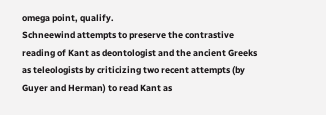omega point, qualify.
Schneewind attempts to preserve the contrastive reading of Kant as deontologist and the ancient Greeks as teleologists by criticizing two recent attempts (by Guyer and Herman) to read Kant as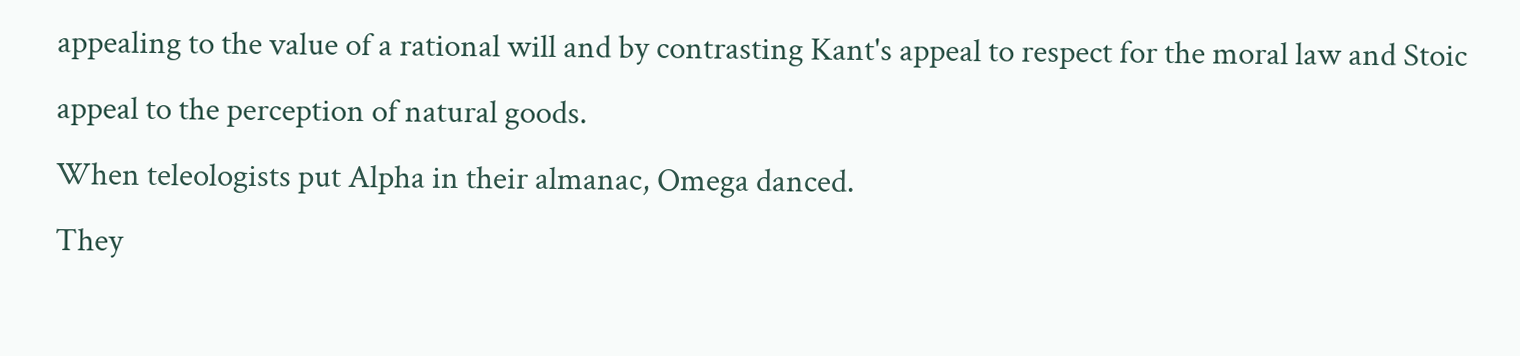appealing to the value of a rational will and by contrasting Kant's appeal to respect for the moral law and Stoic appeal to the perception of natural goods.
When teleologists put Alpha in their almanac, Omega danced.
They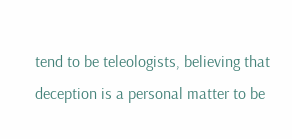tend to be teleologists, believing that deception is a personal matter to be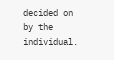decided on by the individual.